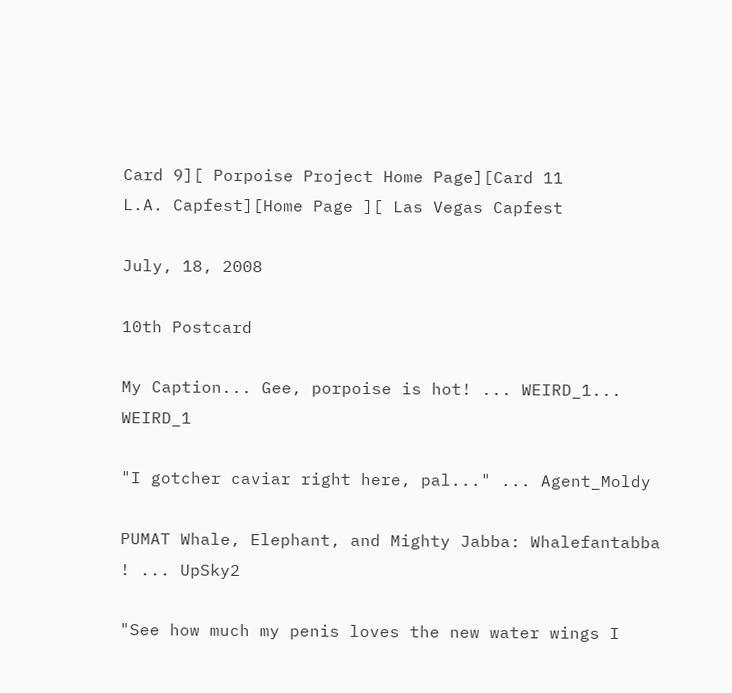Card 9][ Porpoise Project Home Page][Card 11
L.A. Capfest][Home Page ][ Las Vegas Capfest

July, 18, 2008

10th Postcard

My Caption... Gee, porpoise is hot! ... WEIRD_1... WEIRD_1

"I gotcher caviar right here, pal..." ... Agent_Moldy

PUMAT Whale, Elephant, and Mighty Jabba: Whalefantabba ! ... UpSky2

"See how much my penis loves the new water wings I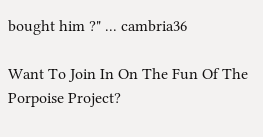bought him ?" ... cambria36

Want To Join In On The Fun Of The Porpoise Project?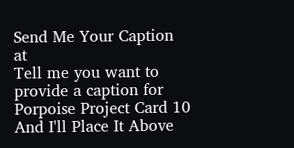Send Me Your Caption at
Tell me you want to provide a caption for Porpoise Project Card 10 And I'll Place It Above